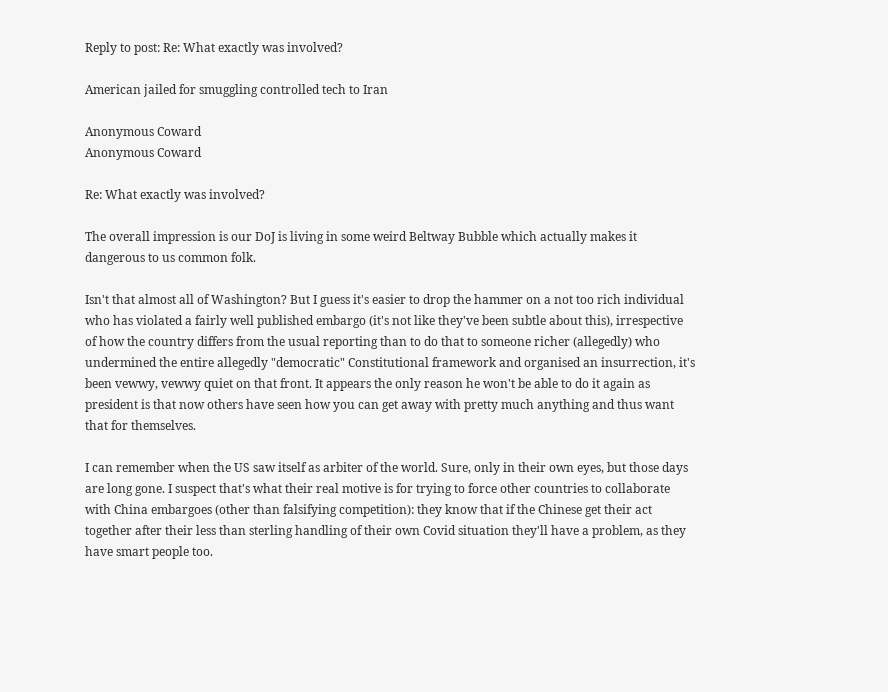Reply to post: Re: What exactly was involved?

American jailed for smuggling controlled tech to Iran

Anonymous Coward
Anonymous Coward

Re: What exactly was involved?

The overall impression is our DoJ is living in some weird Beltway Bubble which actually makes it dangerous to us common folk.

Isn't that almost all of Washington? But I guess it's easier to drop the hammer on a not too rich individual who has violated a fairly well published embargo (it's not like they've been subtle about this), irrespective of how the country differs from the usual reporting than to do that to someone richer (allegedly) who undermined the entire allegedly "democratic" Constitutional framework and organised an insurrection, it's been vewwy, vewwy quiet on that front. It appears the only reason he won't be able to do it again as president is that now others have seen how you can get away with pretty much anything and thus want that for themselves.

I can remember when the US saw itself as arbiter of the world. Sure, only in their own eyes, but those days are long gone. I suspect that's what their real motive is for trying to force other countries to collaborate with China embargoes (other than falsifying competition): they know that if the Chinese get their act together after their less than sterling handling of their own Covid situation they'll have a problem, as they have smart people too.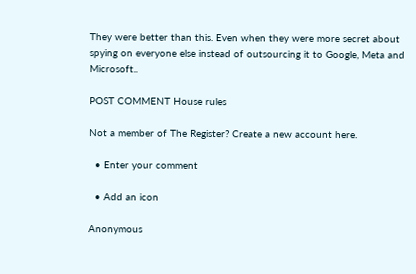They were better than this. Even when they were more secret about spying on everyone else instead of outsourcing it to Google, Meta and Microsoft..

POST COMMENT House rules

Not a member of The Register? Create a new account here.

  • Enter your comment

  • Add an icon

Anonymous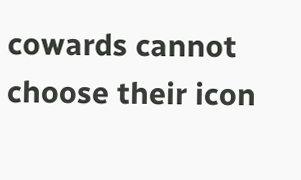cowards cannot choose their icon